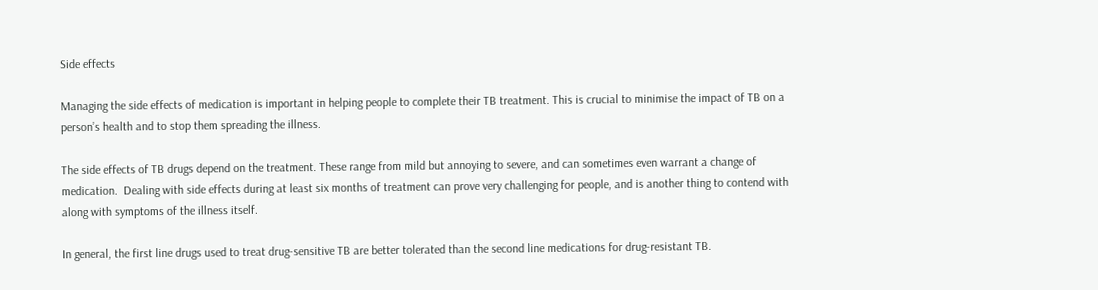Side effects

Managing the side effects of medication is important in helping people to complete their TB treatment. This is crucial to minimise the impact of TB on a person’s health and to stop them spreading the illness.

The side effects of TB drugs depend on the treatment. These range from mild but annoying to severe, and can sometimes even warrant a change of medication.  Dealing with side effects during at least six months of treatment can prove very challenging for people, and is another thing to contend with along with symptoms of the illness itself.

In general, the first line drugs used to treat drug-sensitive TB are better tolerated than the second line medications for drug-resistant TB.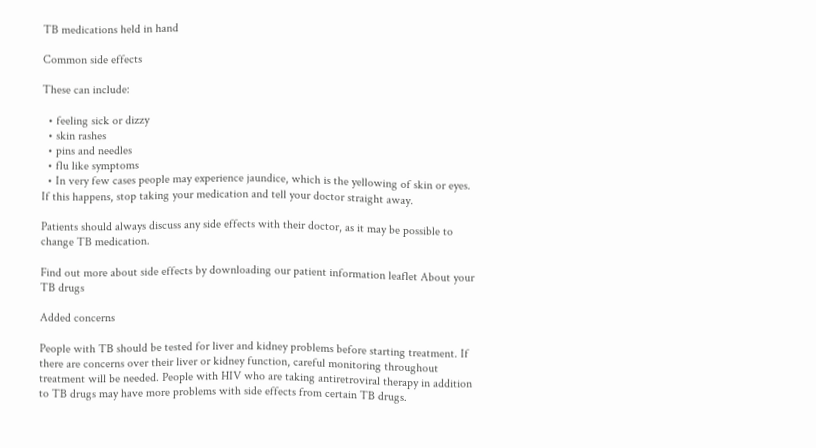TB medications held in hand

Common side effects

These can include:

  • feeling sick or dizzy
  • skin rashes
  • pins and needles
  • flu like symptoms
  • In very few cases people may experience jaundice, which is the yellowing of skin or eyes. If this happens, stop taking your medication and tell your doctor straight away.

Patients should always discuss any side effects with their doctor, as it may be possible to change TB medication.

Find out more about side effects by downloading our patient information leaflet About your TB drugs

Added concerns

People with TB should be tested for liver and kidney problems before starting treatment. If there are concerns over their liver or kidney function, careful monitoring throughout treatment will be needed. People with HIV who are taking antiretroviral therapy in addition to TB drugs may have more problems with side effects from certain TB drugs.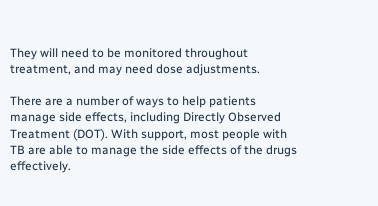They will need to be monitored throughout treatment, and may need dose adjustments.

There are a number of ways to help patients manage side effects, including Directly Observed Treatment (DOT). With support, most people with TB are able to manage the side effects of the drugs effectively.